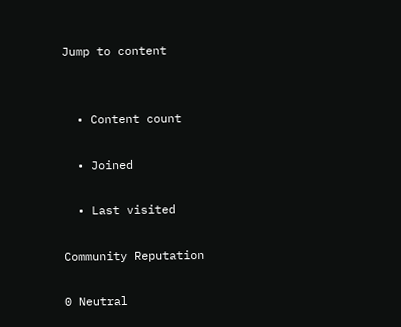Jump to content


  • Content count

  • Joined

  • Last visited

Community Reputation

0 Neutral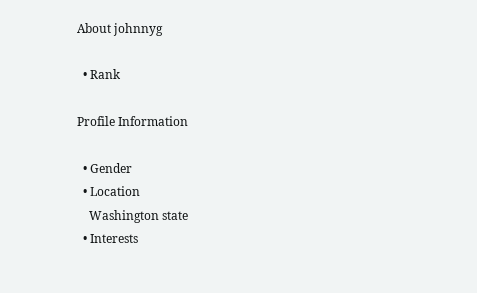About johnnyg

  • Rank

Profile Information

  • Gender
  • Location
    Washington state
  • Interests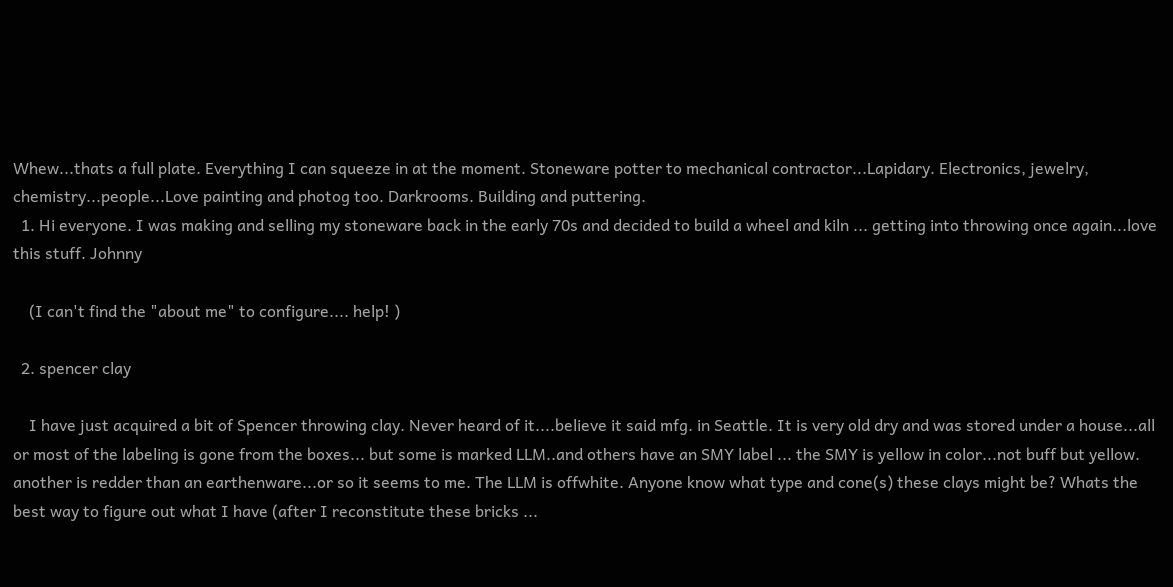Whew...thats a full plate. Everything I can squeeze in at the moment. Stoneware potter to mechanical contractor...Lapidary. Electronics, jewelry, chemistry...people...Love painting and photog too. Darkrooms. Building and puttering.
  1. Hi everyone. I was making and selling my stoneware back in the early 70s and decided to build a wheel and kiln ... getting into throwing once again...love this stuff. Johnny

    (I can't find the "about me" to configure.... help! )

  2. spencer clay

    I have just acquired a bit of Spencer throwing clay. Never heard of it....believe it said mfg. in Seattle. It is very old dry and was stored under a house...all or most of the labeling is gone from the boxes... but some is marked LLM..and others have an SMY label ... the SMY is yellow in color...not buff but yellow. another is redder than an earthenware...or so it seems to me. The LLM is offwhite. Anyone know what type and cone(s) these clays might be? Whats the best way to figure out what I have (after I reconstitute these bricks ...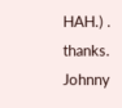HAH.) . thanks. Johnny